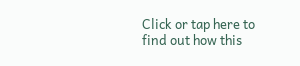Click or tap here to find out how this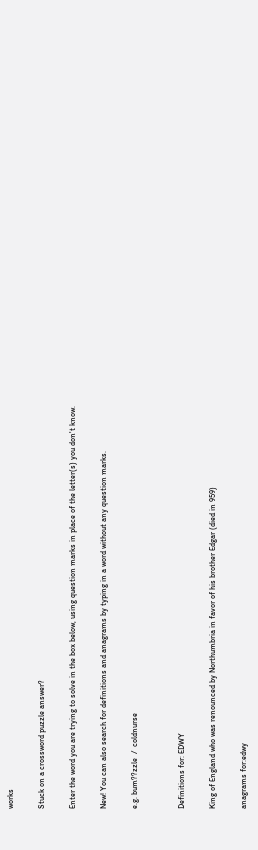works

Stuck on a crossword puzzle answer?

Enter the word you are trying to solve in the box below, using question marks in place of the letter(s) you don't know.

New! You can also search for definitions and anagrams by typing in a word without any question marks.

e.g. bum??zzle  /  coldnurse


Definitions for: EDWY

King of England who was renounced by Northumbria in favor of his brother Edgar (died in 959)

anagrams for:edwy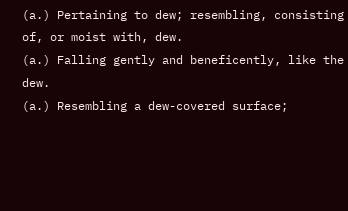(a.) Pertaining to dew; resembling, consisting of, or moist with, dew.
(a.) Falling gently and beneficently, like the dew.
(a.) Resembling a dew-covered surface;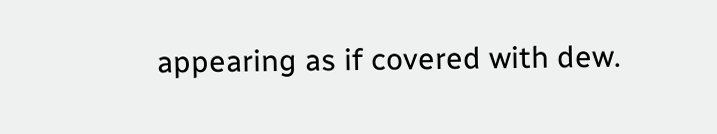appearing as if covered with dew.